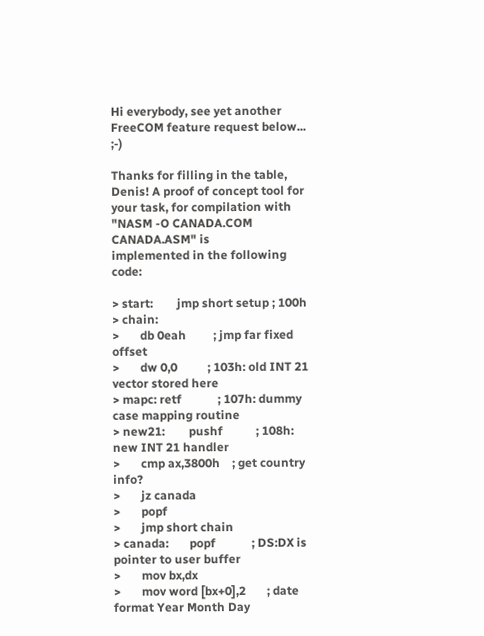Hi everybody, see yet another FreeCOM feature request below... ;-)

Thanks for filling in the table, Denis! A proof of concept tool for
your task, for compilation with "NASM -O CANADA.COM CANADA.ASM" is
implemented in the following code:

> start:        jmp short setup ; 100h
> chain:
>       db 0eah         ; jmp far fixed offset
>       dw 0,0          ; 103h: old INT 21 vector stored here
> mapc: retf            ; 107h: dummy case mapping routine
> new21:        pushf           ; 108h: new INT 21 handler
>       cmp ax,3800h    ; get country info?
>       jz canada
>       popf
>       jmp short chain
> canada:       popf            ; DS:DX is pointer to user buffer
>       mov bx,dx
>       mov word [bx+0],2       ; date format Year Month Day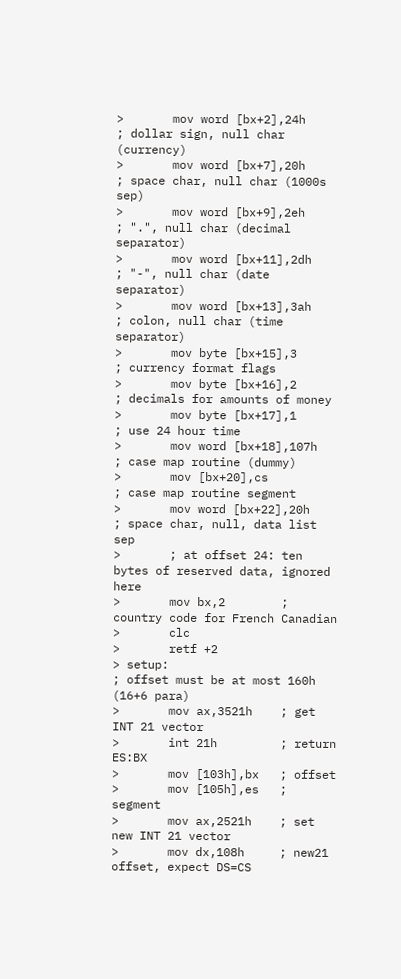>       mov word [bx+2],24h     ; dollar sign, null char (currency)
>       mov word [bx+7],20h     ; space char, null char (1000s sep)
>       mov word [bx+9],2eh     ; ".", null char (decimal separator)
>       mov word [bx+11],2dh    ; "-", null char (date separator)
>       mov word [bx+13],3ah    ; colon, null char (time separator)
>       mov byte [bx+15],3      ; currency format flags
>       mov byte [bx+16],2      ; decimals for amounts of money
>       mov byte [bx+17],1      ; use 24 hour time
>       mov word [bx+18],107h   ; case map routine (dummy)
>       mov [bx+20],cs          ; case map routine segment
>       mov word [bx+22],20h    ; space char, null, data list sep
>       ; at offset 24: ten bytes of reserved data, ignored here
>       mov bx,2        ; country code for French Canadian
>       clc
>       retf +2
> setup:                        ; offset must be at most 160h (16+6 para)
>       mov ax,3521h    ; get INT 21 vector
>       int 21h         ; return ES:BX
>       mov [103h],bx   ; offset
>       mov [105h],es   ; segment
>       mov ax,2521h    ; set new INT 21 vector
>       mov dx,108h     ; new21 offset, expect DS=CS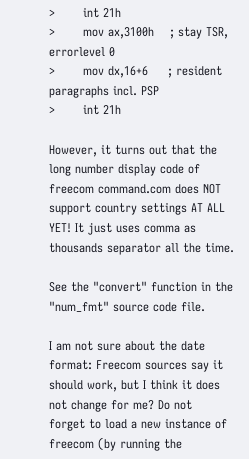>       int 21h
>       mov ax,3100h    ; stay TSR, errorlevel 0
>       mov dx,16+6     ; resident paragraphs incl. PSP
>       int 21h

However, it turns out that the long number display code of
freecom command.com does NOT support country settings AT ALL
YET! It just uses comma as thousands separator all the time.

See the "convert" function in the "num_fmt" source code file.

I am not sure about the date format: Freecom sources say it
should work, but I think it does not change for me? Do not
forget to load a new instance of freecom (by running the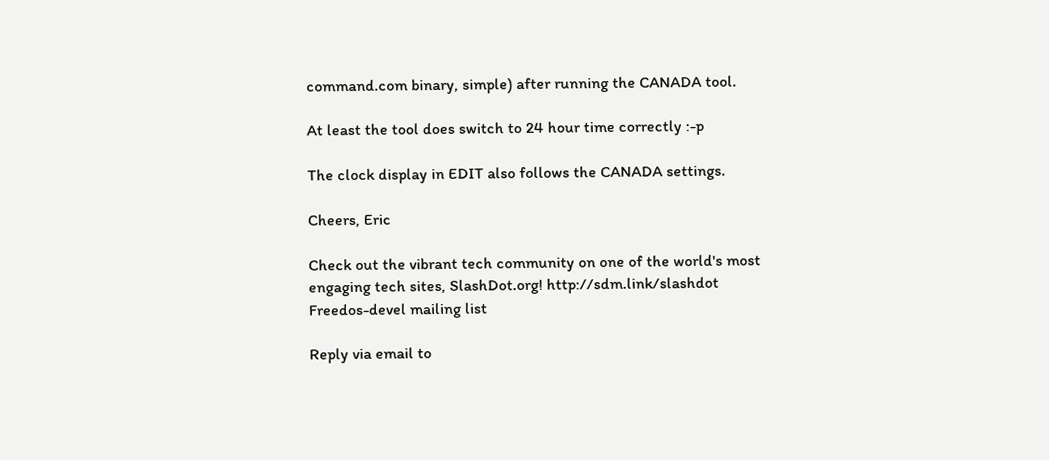command.com binary, simple) after running the CANADA tool.

At least the tool does switch to 24 hour time correctly :-p

The clock display in EDIT also follows the CANADA settings.

Cheers, Eric

Check out the vibrant tech community on one of the world's most
engaging tech sites, SlashDot.org! http://sdm.link/slashdot
Freedos-devel mailing list

Reply via email to